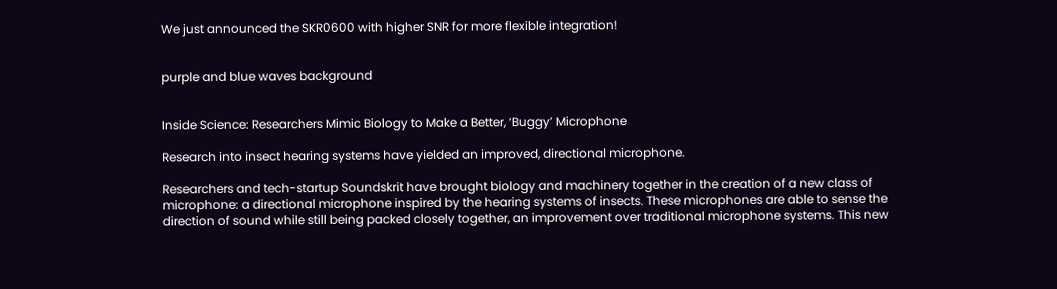We just announced the SKR0600 with higher SNR for more flexible integration!


purple and blue waves background


Inside Science: Researchers Mimic Biology to Make a Better, ‘Buggy’ Microphone

Research into insect hearing systems have yielded an improved, directional microphone.

Researchers and tech-startup Soundskrit have brought biology and machinery together in the creation of a new class of microphone: a directional microphone inspired by the hearing systems of insects. These microphones are able to sense the direction of sound while still being packed closely together, an improvement over traditional microphone systems. This new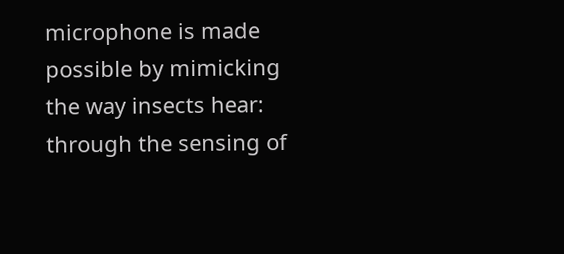microphone is made possible by mimicking the way insects hear: through the sensing of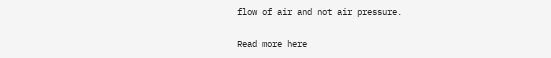flow of air and not air pressure.

Read more here